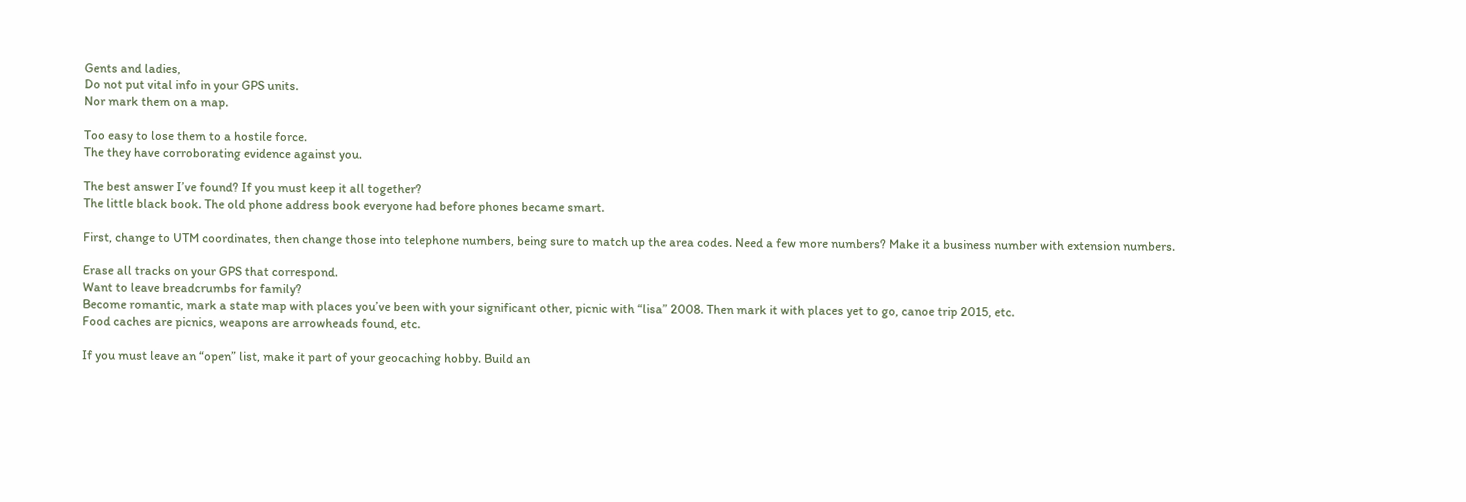Gents and ladies,
Do not put vital info in your GPS units.
Nor mark them on a map.

Too easy to lose them to a hostile force.
The they have corroborating evidence against you.

The best answer I’ve found? If you must keep it all together?
The little black book. The old phone address book everyone had before phones became smart.

First, change to UTM coordinates, then change those into telephone numbers, being sure to match up the area codes. Need a few more numbers? Make it a business number with extension numbers.

Erase all tracks on your GPS that correspond.
Want to leave breadcrumbs for family?
Become romantic, mark a state map with places you’ve been with your significant other, picnic with “lisa” 2008. Then mark it with places yet to go, canoe trip 2015, etc.
Food caches are picnics, weapons are arrowheads found, etc.

If you must leave an “open” list, make it part of your geocaching hobby. Build an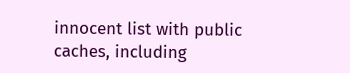innocent list with public caches, including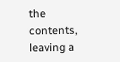the contents, leaving a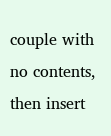couple with no contents, then insert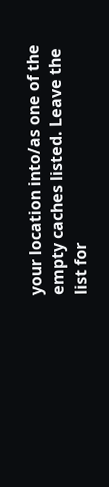your location into/as one of the empty caches listed. Leave the list for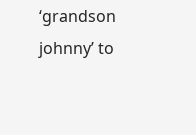‘grandson johnny’ to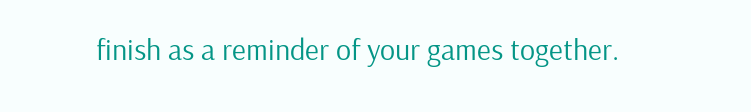finish as a reminder of your games together.